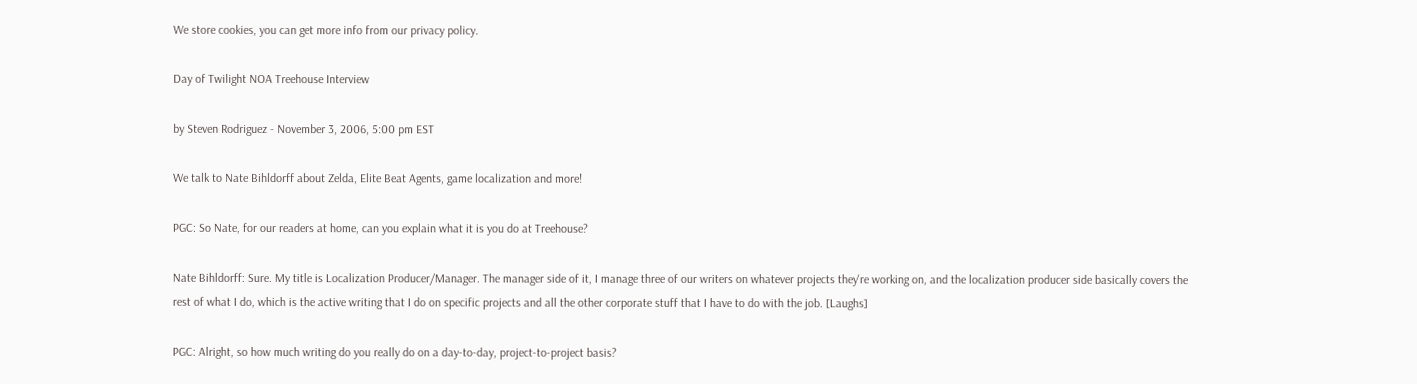We store cookies, you can get more info from our privacy policy.

Day of Twilight NOA Treehouse Interview

by Steven Rodriguez - November 3, 2006, 5:00 pm EST

We talk to Nate Bihldorff about Zelda, Elite Beat Agents, game localization and more!

PGC: So Nate, for our readers at home, can you explain what it is you do at Treehouse?

Nate Bihldorff: Sure. My title is Localization Producer/Manager. The manager side of it, I manage three of our writers on whatever projects they're working on, and the localization producer side basically covers the rest of what I do, which is the active writing that I do on specific projects and all the other corporate stuff that I have to do with the job. [Laughs]

PGC: Alright, so how much writing do you really do on a day-to-day, project-to-project basis?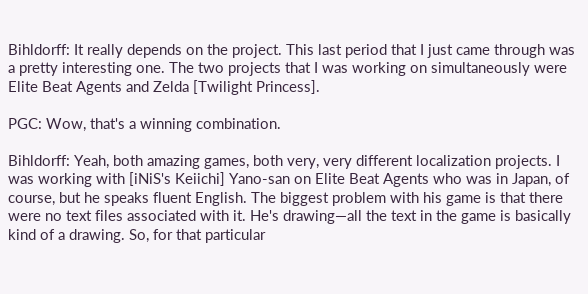Bihldorff: It really depends on the project. This last period that I just came through was a pretty interesting one. The two projects that I was working on simultaneously were Elite Beat Agents and Zelda [Twilight Princess].

PGC: Wow, that's a winning combination.

Bihldorff: Yeah, both amazing games, both very, very different localization projects. I was working with [iNiS's Keiichi] Yano-san on Elite Beat Agents who was in Japan, of course, but he speaks fluent English. The biggest problem with his game is that there were no text files associated with it. He's drawing—all the text in the game is basically kind of a drawing. So, for that particular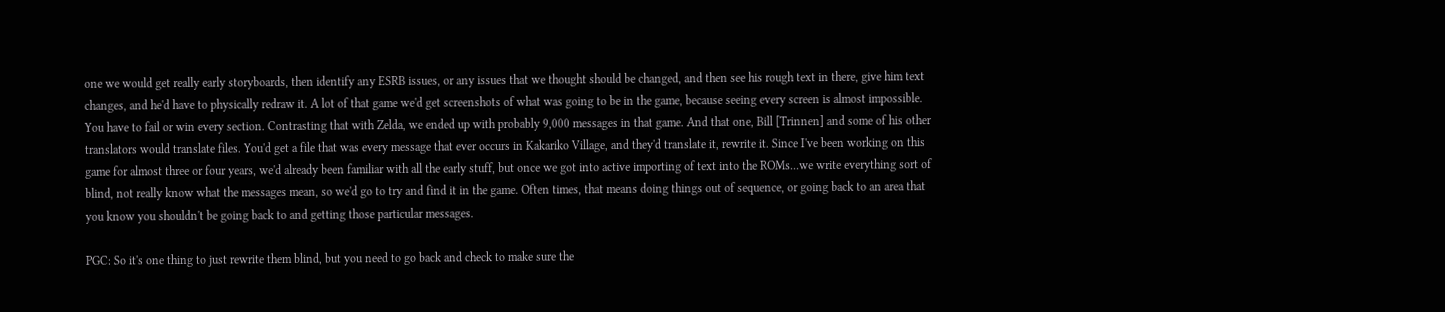one we would get really early storyboards, then identify any ESRB issues, or any issues that we thought should be changed, and then see his rough text in there, give him text changes, and he'd have to physically redraw it. A lot of that game we'd get screenshots of what was going to be in the game, because seeing every screen is almost impossible. You have to fail or win every section. Contrasting that with Zelda, we ended up with probably 9,000 messages in that game. And that one, Bill [Trinnen] and some of his other translators would translate files. You'd get a file that was every message that ever occurs in Kakariko Village, and they'd translate it, rewrite it. Since I've been working on this game for almost three or four years, we'd already been familiar with all the early stuff, but once we got into active importing of text into the ROMs...we write everything sort of blind, not really know what the messages mean, so we'd go to try and find it in the game. Often times, that means doing things out of sequence, or going back to an area that you know you shouldn't be going back to and getting those particular messages.

PGC: So it's one thing to just rewrite them blind, but you need to go back and check to make sure the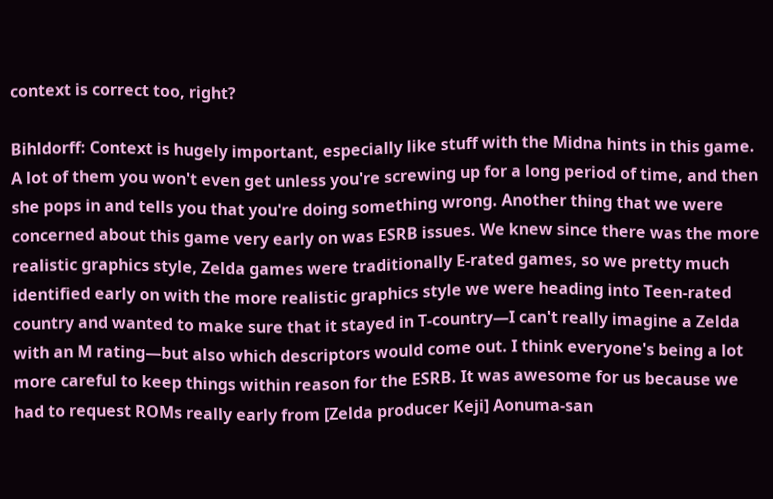context is correct too, right?

Bihldorff: Context is hugely important, especially like stuff with the Midna hints in this game. A lot of them you won't even get unless you're screwing up for a long period of time, and then she pops in and tells you that you're doing something wrong. Another thing that we were concerned about this game very early on was ESRB issues. We knew since there was the more realistic graphics style, Zelda games were traditionally E-rated games, so we pretty much identified early on with the more realistic graphics style we were heading into Teen-rated country and wanted to make sure that it stayed in T-country—I can't really imagine a Zelda with an M rating—but also which descriptors would come out. I think everyone's being a lot more careful to keep things within reason for the ESRB. It was awesome for us because we had to request ROMs really early from [Zelda producer Keji] Aonuma-san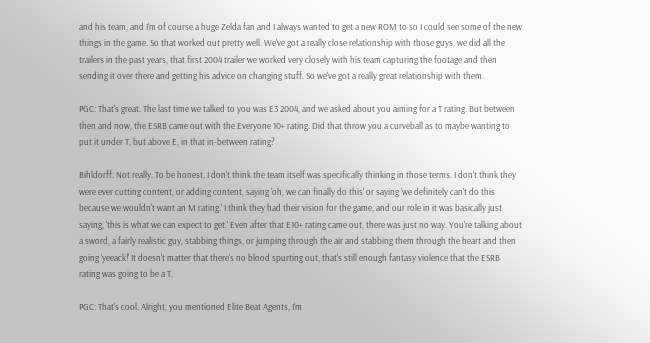and his team, and I'm of course a huge Zelda fan and I always wanted to get a new ROM to so I could see some of the new things in the game. So that worked out pretty well. We've got a really close relationship with those guys, we did all the trailers in the past years, that first 2004 trailer we worked very closely with his team capturing the footage and then sending it over there and getting his advice on changing stuff. So we've got a really great relationship with them.

PGC: That's great. The last time we talked to you was E3 2004, and we asked about you aiming for a T rating. But between then and now, the ESRB came out with the Everyone 10+ rating. Did that throw you a curveball as to maybe wanting to put it under T, but above E, in that in-between rating?

Bihldorff: Not really. To be honest, I don't think the team itself was specifically thinking in those terms. I don't think they were ever cutting content, or adding content, saying 'oh, we can finally do this' or saying 'we definitely can't do this because we wouldn't want an M rating.' I think they had their vision for the game, and our role in it was basically just saying, 'this is what we can expect to get.' Even after that E10+ rating came out, there was just no way. You're talking about a sword, a fairly realistic guy, stabbing things, or jumping through the air and stabbing them through the heart and then going 'yeeack!' It doesn't matter that there's no blood spurting out, that's still enough fantasy violence that the ESRB rating was going to be a T.

PGC: That's cool. Alright, you mentioned Elite Beat Agents, I'm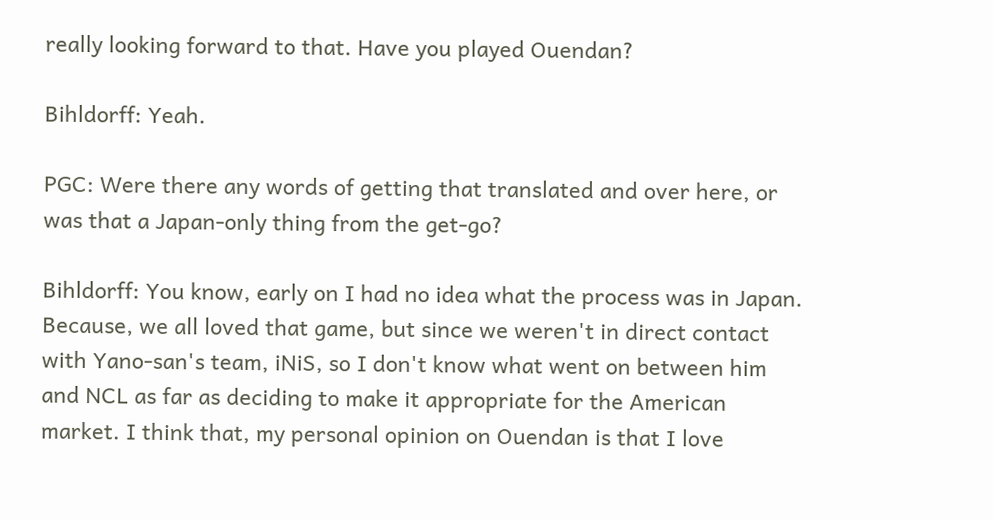really looking forward to that. Have you played Ouendan?

Bihldorff: Yeah.

PGC: Were there any words of getting that translated and over here, or was that a Japan-only thing from the get-go?

Bihldorff: You know, early on I had no idea what the process was in Japan. Because, we all loved that game, but since we weren't in direct contact with Yano-san's team, iNiS, so I don't know what went on between him and NCL as far as deciding to make it appropriate for the American market. I think that, my personal opinion on Ouendan is that I love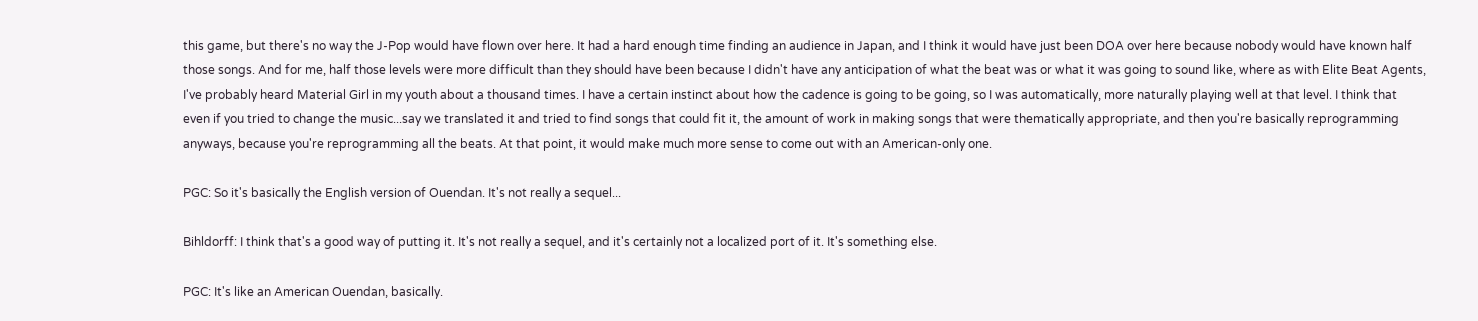this game, but there's no way the J-Pop would have flown over here. It had a hard enough time finding an audience in Japan, and I think it would have just been DOA over here because nobody would have known half those songs. And for me, half those levels were more difficult than they should have been because I didn't have any anticipation of what the beat was or what it was going to sound like, where as with Elite Beat Agents, I've probably heard Material Girl in my youth about a thousand times. I have a certain instinct about how the cadence is going to be going, so I was automatically, more naturally playing well at that level. I think that even if you tried to change the music...say we translated it and tried to find songs that could fit it, the amount of work in making songs that were thematically appropriate, and then you're basically reprogramming anyways, because you're reprogramming all the beats. At that point, it would make much more sense to come out with an American-only one.

PGC: So it's basically the English version of Ouendan. It's not really a sequel...

Bihldorff: I think that's a good way of putting it. It's not really a sequel, and it's certainly not a localized port of it. It's something else.

PGC: It's like an American Ouendan, basically.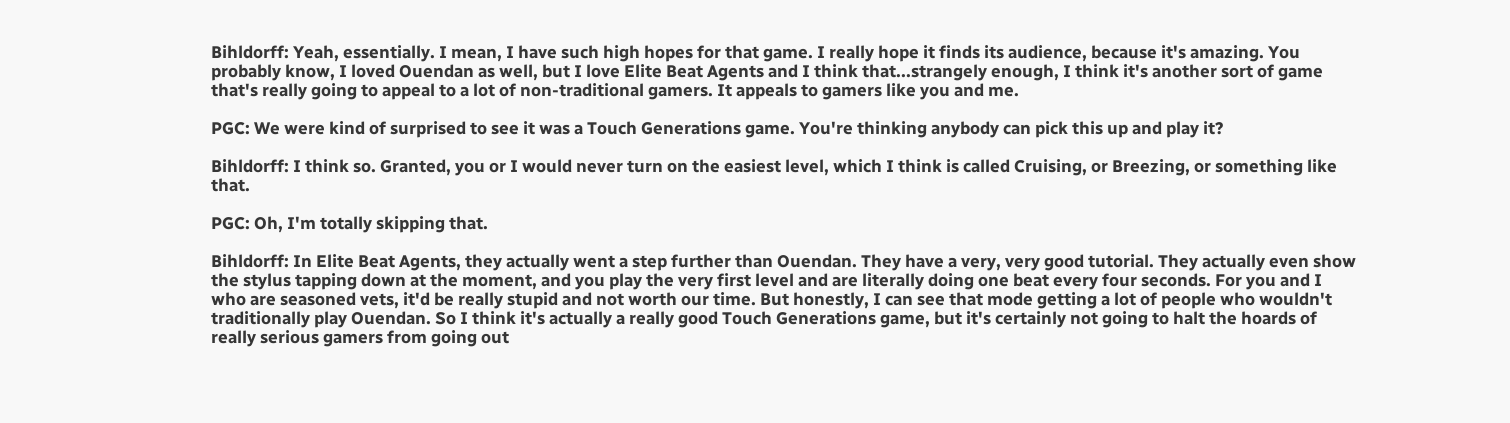Bihldorff: Yeah, essentially. I mean, I have such high hopes for that game. I really hope it finds its audience, because it's amazing. You probably know, I loved Ouendan as well, but I love Elite Beat Agents and I think that...strangely enough, I think it's another sort of game that's really going to appeal to a lot of non-traditional gamers. It appeals to gamers like you and me.

PGC: We were kind of surprised to see it was a Touch Generations game. You're thinking anybody can pick this up and play it?

Bihldorff: I think so. Granted, you or I would never turn on the easiest level, which I think is called Cruising, or Breezing, or something like that.

PGC: Oh, I'm totally skipping that.

Bihldorff: In Elite Beat Agents, they actually went a step further than Ouendan. They have a very, very good tutorial. They actually even show the stylus tapping down at the moment, and you play the very first level and are literally doing one beat every four seconds. For you and I who are seasoned vets, it'd be really stupid and not worth our time. But honestly, I can see that mode getting a lot of people who wouldn't traditionally play Ouendan. So I think it's actually a really good Touch Generations game, but it's certainly not going to halt the hoards of really serious gamers from going out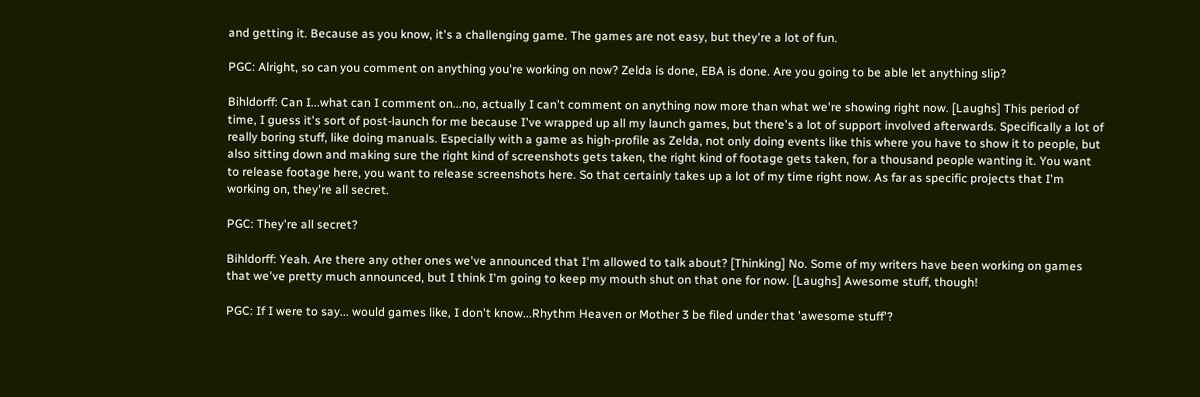and getting it. Because as you know, it's a challenging game. The games are not easy, but they're a lot of fun.

PGC: Alright, so can you comment on anything you're working on now? Zelda is done, EBA is done. Are you going to be able let anything slip?

Bihldorff: Can I...what can I comment on...no, actually I can't comment on anything now more than what we're showing right now. [Laughs] This period of time, I guess it's sort of post-launch for me because I've wrapped up all my launch games, but there's a lot of support involved afterwards. Specifically a lot of really boring stuff, like doing manuals. Especially with a game as high-profile as Zelda, not only doing events like this where you have to show it to people, but also sitting down and making sure the right kind of screenshots gets taken, the right kind of footage gets taken, for a thousand people wanting it. You want to release footage here, you want to release screenshots here. So that certainly takes up a lot of my time right now. As far as specific projects that I'm working on, they're all secret.

PGC: They're all secret?

Bihldorff: Yeah. Are there any other ones we've announced that I'm allowed to talk about? [Thinking] No. Some of my writers have been working on games that we've pretty much announced, but I think I'm going to keep my mouth shut on that one for now. [Laughs] Awesome stuff, though!

PGC: If I were to say... would games like, I don't know...Rhythm Heaven or Mother 3 be filed under that 'awesome stuff'?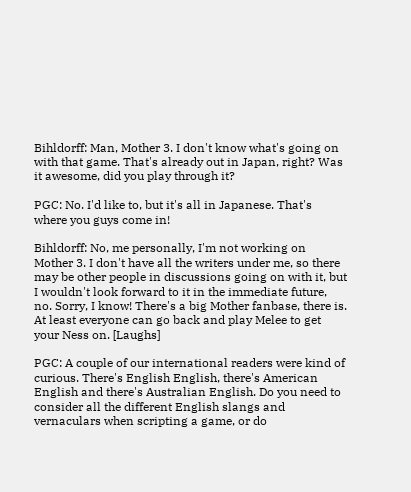Bihldorff: Man, Mother 3. I don't know what's going on with that game. That's already out in Japan, right? Was it awesome, did you play through it?

PGC: No. I'd like to, but it's all in Japanese. That's where you guys come in!

Bihldorff: No, me personally, I'm not working on Mother 3. I don't have all the writers under me, so there may be other people in discussions going on with it, but I wouldn't look forward to it in the immediate future, no. Sorry, I know! There's a big Mother fanbase, there is. At least everyone can go back and play Melee to get your Ness on. [Laughs]

PGC: A couple of our international readers were kind of curious. There's English English, there's American English and there's Australian English. Do you need to consider all the different English slangs and vernaculars when scripting a game, or do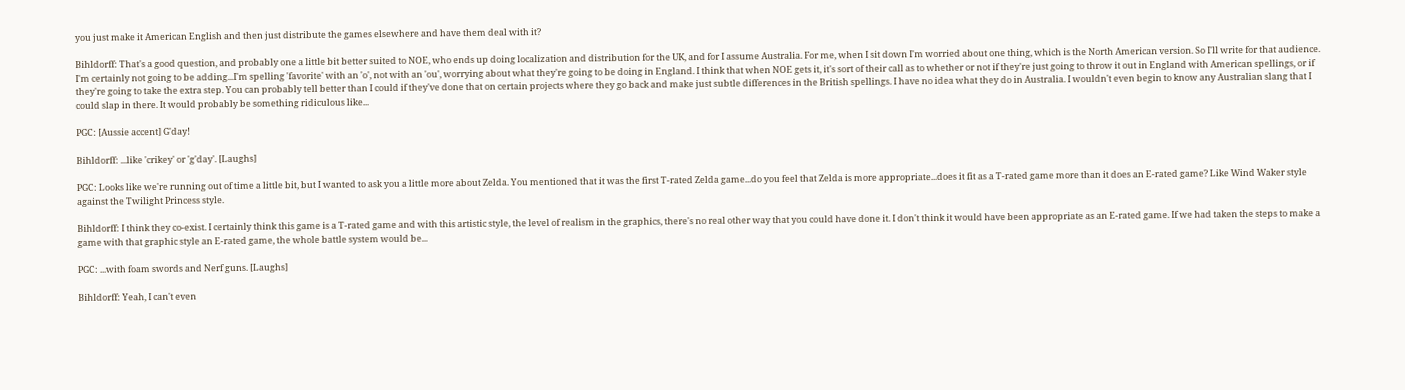you just make it American English and then just distribute the games elsewhere and have them deal with it?

Bihldorff: That's a good question, and probably one a little bit better suited to NOE, who ends up doing localization and distribution for the UK, and for I assume Australia. For me, when I sit down I'm worried about one thing, which is the North American version. So I'll write for that audience. I'm certainly not going to be adding...I'm spelling 'favorite' with an 'o', not with an 'ou', worrying about what they're going to be doing in England. I think that when NOE gets it, it's sort of their call as to whether or not if they're just going to throw it out in England with American spellings, or if they're going to take the extra step. You can probably tell better than I could if they've done that on certain projects where they go back and make just subtle differences in the British spellings. I have no idea what they do in Australia. I wouldn't even begin to know any Australian slang that I could slap in there. It would probably be something ridiculous like...

PGC: [Aussie accent] G'day!

Bihldorff: ...like 'crikey' or 'g'day'. [Laughs]

PGC: Looks like we're running out of time a little bit, but I wanted to ask you a little more about Zelda. You mentioned that it was the first T-rated Zelda game...do you feel that Zelda is more appropriate...does it fit as a T-rated game more than it does an E-rated game? Like Wind Waker style against the Twilight Princess style.

Bihldorff: I think they co-exist. I certainly think this game is a T-rated game and with this artistic style, the level of realism in the graphics, there's no real other way that you could have done it. I don't think it would have been appropriate as an E-rated game. If we had taken the steps to make a game with that graphic style an E-rated game, the whole battle system would be...

PGC: ...with foam swords and Nerf guns. [Laughs]

Bihldorff: Yeah, I can't even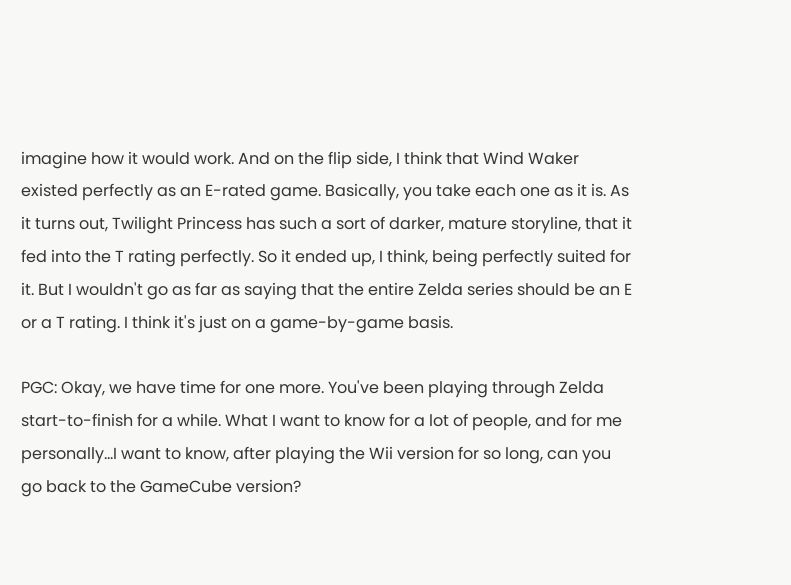imagine how it would work. And on the flip side, I think that Wind Waker existed perfectly as an E-rated game. Basically, you take each one as it is. As it turns out, Twilight Princess has such a sort of darker, mature storyline, that it fed into the T rating perfectly. So it ended up, I think, being perfectly suited for it. But I wouldn't go as far as saying that the entire Zelda series should be an E or a T rating. I think it's just on a game-by-game basis.

PGC: Okay, we have time for one more. You've been playing through Zelda start-to-finish for a while. What I want to know for a lot of people, and for me personally...I want to know, after playing the Wii version for so long, can you go back to the GameCube version?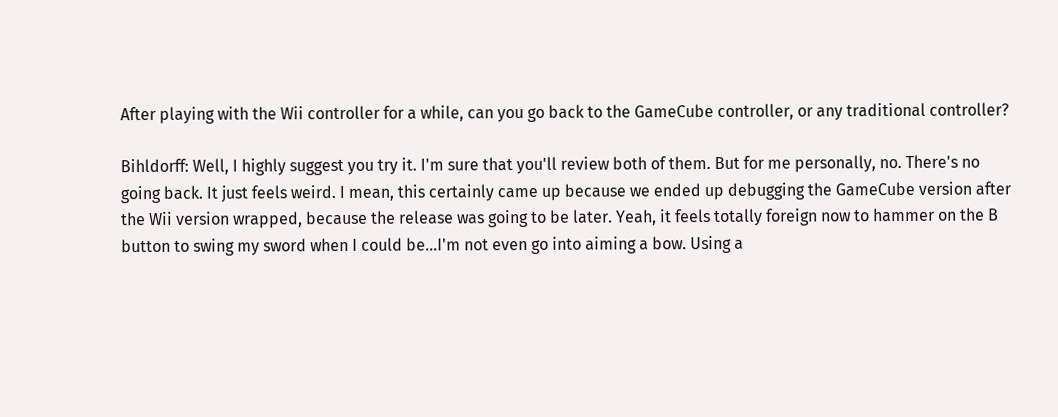After playing with the Wii controller for a while, can you go back to the GameCube controller, or any traditional controller?

Bihldorff: Well, I highly suggest you try it. I'm sure that you'll review both of them. But for me personally, no. There's no going back. It just feels weird. I mean, this certainly came up because we ended up debugging the GameCube version after the Wii version wrapped, because the release was going to be later. Yeah, it feels totally foreign now to hammer on the B button to swing my sword when I could be...I'm not even go into aiming a bow. Using a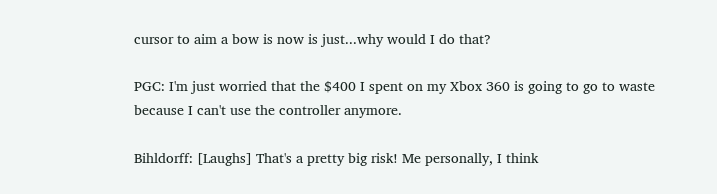cursor to aim a bow is now is just...why would I do that?

PGC: I'm just worried that the $400 I spent on my Xbox 360 is going to go to waste because I can't use the controller anymore.

Bihldorff: [Laughs] That's a pretty big risk! Me personally, I think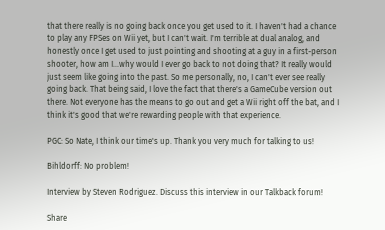that there really is no going back once you get used to it. I haven't had a chance to play any FPSes on Wii yet, but I can't wait. I'm terrible at dual analog, and honestly once I get used to just pointing and shooting at a guy in a first-person shooter, how am I...why would I ever go back to not doing that? It really would just seem like going into the past. So me personally, no, I can't ever see really going back. That being said, I love the fact that there's a GameCube version out there. Not everyone has the means to go out and get a Wii right off the bat, and I think it's good that we're rewarding people with that experience.

PGC: So Nate, I think our time's up. Thank you very much for talking to us!

Bihldorff: No problem!

Interview by Steven Rodriguez. Discuss this interview in our Talkback forum!

Share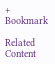+ Bookmark

Related Content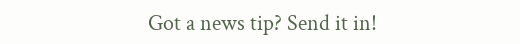Got a news tip? Send it in!